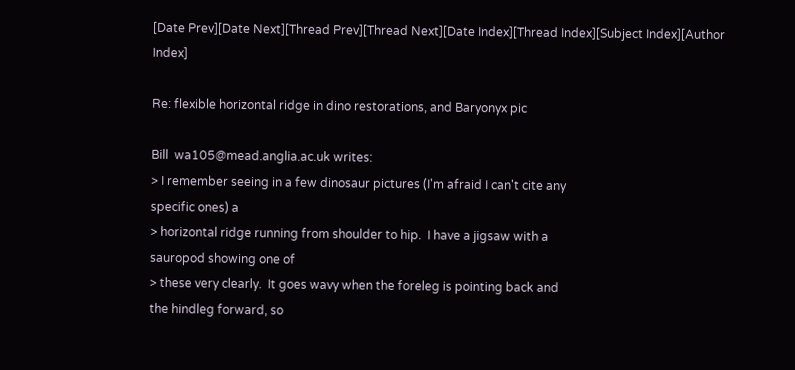[Date Prev][Date Next][Thread Prev][Thread Next][Date Index][Thread Index][Subject Index][Author Index]

Re: flexible horizontal ridge in dino restorations, and Baryonyx pic

Bill  wa105@mead.anglia.ac.uk writes:
> I remember seeing in a few dinosaur pictures (I'm afraid I can't cite any
specific ones) a
> horizontal ridge running from shoulder to hip.  I have a jigsaw with a
sauropod showing one of
> these very clearly.  It goes wavy when the foreleg is pointing back and
the hindleg forward, so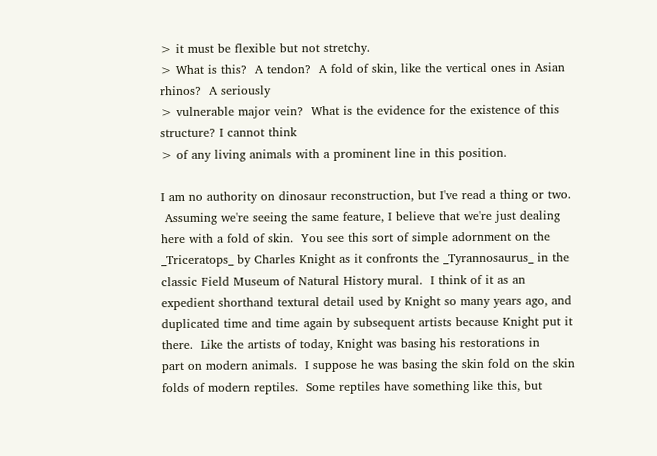> it must be flexible but not stretchy.
> What is this?  A tendon?  A fold of skin, like the vertical ones in Asian
rhinos?  A seriously
> vulnerable major vein?  What is the evidence for the existence of this
structure? I cannot think
> of any living animals with a prominent line in this position.

I am no authority on dinosaur reconstruction, but I've read a thing or two.
 Assuming we're seeing the same feature, I believe that we're just dealing
here with a fold of skin.  You see this sort of simple adornment on the
_Triceratops_ by Charles Knight as it confronts the _Tyrannosaurus_ in the
classic Field Museum of Natural History mural.  I think of it as an
expedient shorthand textural detail used by Knight so many years ago, and
duplicated time and time again by subsequent artists because Knight put it
there.  Like the artists of today, Knight was basing his restorations in
part on modern animals.  I suppose he was basing the skin fold on the skin
folds of modern reptiles.  Some reptiles have something like this, but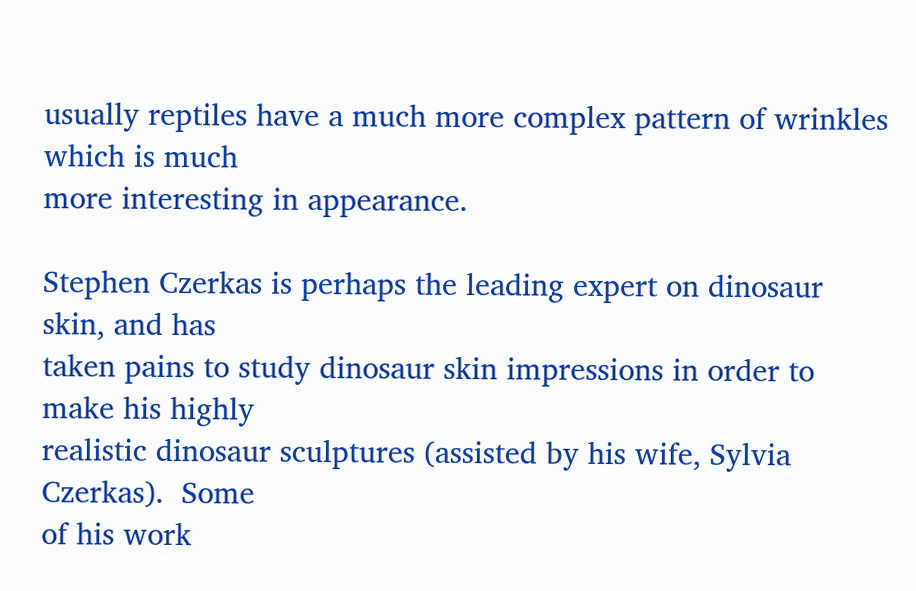usually reptiles have a much more complex pattern of wrinkles which is much
more interesting in appearance.

Stephen Czerkas is perhaps the leading expert on dinosaur skin, and has
taken pains to study dinosaur skin impressions in order to make his highly
realistic dinosaur sculptures (assisted by his wife, Sylvia Czerkas).  Some
of his work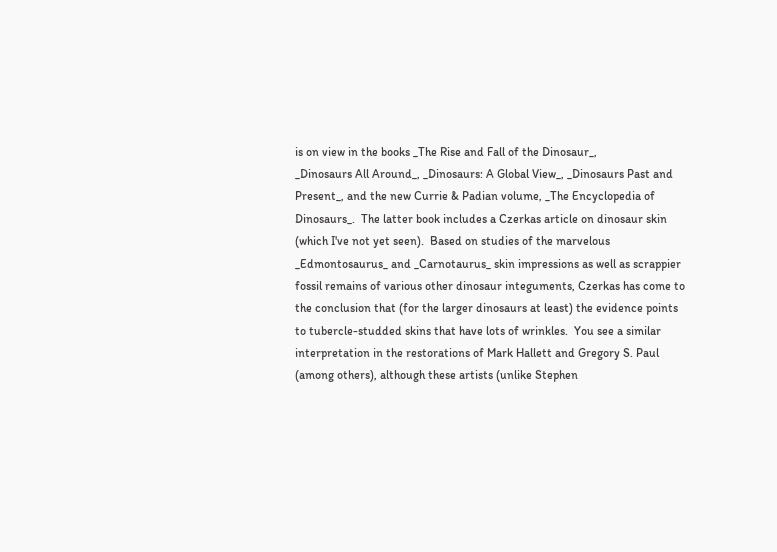is on view in the books _The Rise and Fall of the Dinosaur_,
_Dinosaurs All Around_, _Dinosaurs: A Global View_, _Dinosaurs Past and
Present_, and the new Currie & Padian volume, _The Encyclopedia of
Dinosaurs_.  The latter book includes a Czerkas article on dinosaur skin
(which I've not yet seen).  Based on studies of the marvelous
_Edmontosaurus_ and _Carnotaurus_ skin impressions as well as scrappier
fossil remains of various other dinosaur integuments, Czerkas has come to
the conclusion that (for the larger dinosaurs at least) the evidence points
to tubercle-studded skins that have lots of wrinkles.  You see a similar
interpretation in the restorations of Mark Hallett and Gregory S. Paul
(among others), although these artists (unlike Stephen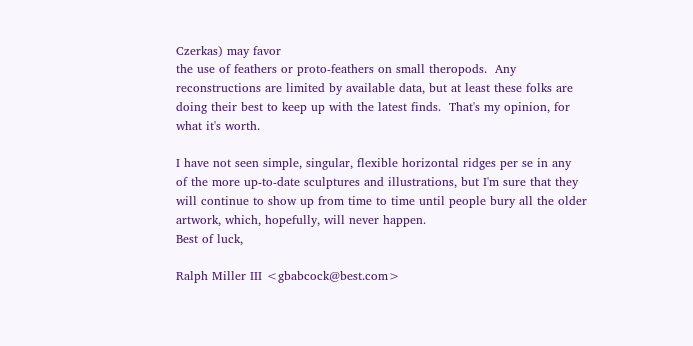Czerkas) may favor
the use of feathers or proto-feathers on small theropods.  Any
reconstructions are limited by available data, but at least these folks are
doing their best to keep up with the latest finds.  That's my opinion, for
what it's worth.

I have not seen simple, singular, flexible horizontal ridges per se in any
of the more up-to-date sculptures and illustrations, but I'm sure that they
will continue to show up from time to time until people bury all the older
artwork, which, hopefully, will never happen.
Best of luck,

Ralph Miller III <gbabcock@best.com>